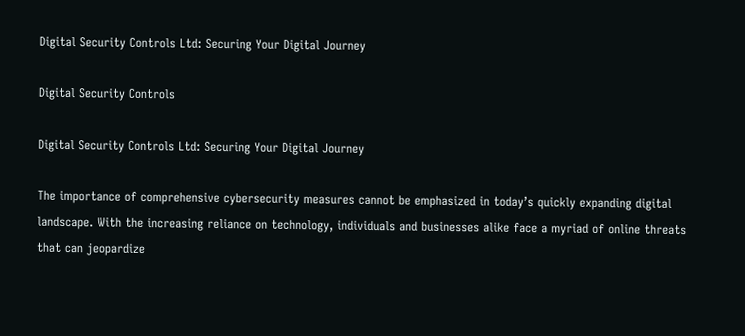Digital Security Controls Ltd: Securing Your Digital Journey

Digital Security Controls

Digital Security Controls Ltd: Securing Your Digital Journey

The importance of comprehensive cybersecurity measures cannot be emphasized in today’s quickly expanding digital landscape. With the increasing reliance on technology, individuals and businesses alike face a myriad of online threats that can jeopardize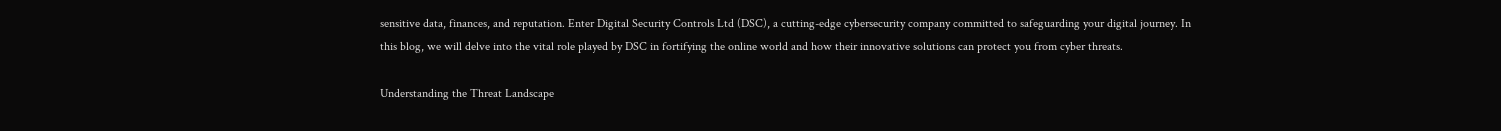sensitive data, finances, and reputation. Enter Digital Security Controls Ltd (DSC), a cutting-edge cybersecurity company committed to safeguarding your digital journey. In this blog, we will delve into the vital role played by DSC in fortifying the online world and how their innovative solutions can protect you from cyber threats.

Understanding the Threat Landscape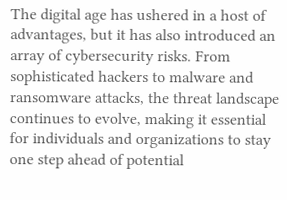The digital age has ushered in a host of advantages, but it has also introduced an array of cybersecurity risks. From sophisticated hackers to malware and ransomware attacks, the threat landscape continues to evolve, making it essential for individuals and organizations to stay one step ahead of potential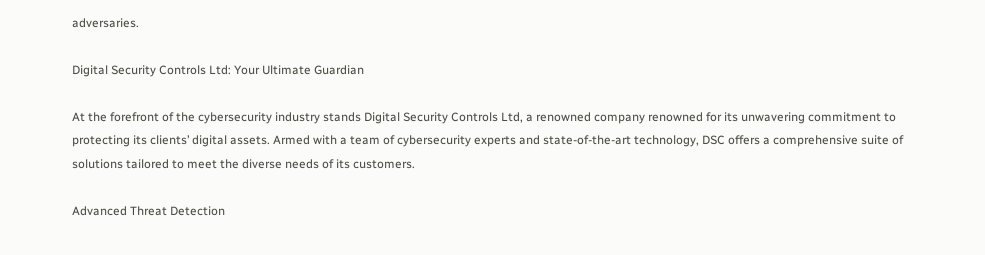adversaries.

Digital Security Controls Ltd: Your Ultimate Guardian

At the forefront of the cybersecurity industry stands Digital Security Controls Ltd, a renowned company renowned for its unwavering commitment to protecting its clients’ digital assets. Armed with a team of cybersecurity experts and state-of-the-art technology, DSC offers a comprehensive suite of solutions tailored to meet the diverse needs of its customers.

Advanced Threat Detection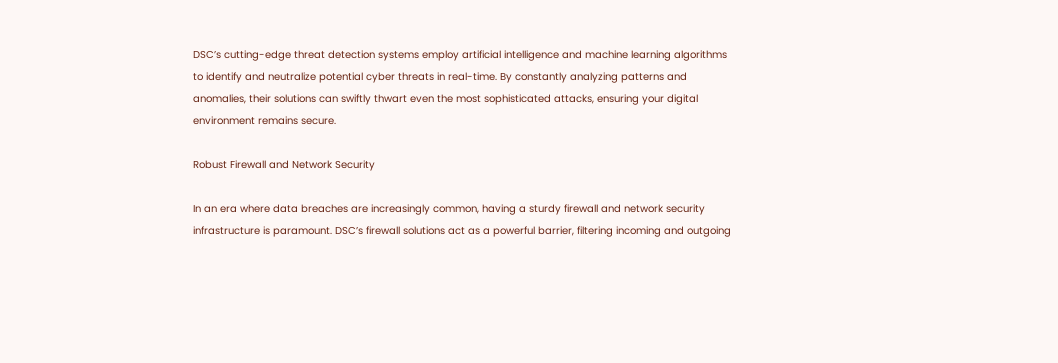DSC’s cutting-edge threat detection systems employ artificial intelligence and machine learning algorithms to identify and neutralize potential cyber threats in real-time. By constantly analyzing patterns and anomalies, their solutions can swiftly thwart even the most sophisticated attacks, ensuring your digital environment remains secure.

Robust Firewall and Network Security

In an era where data breaches are increasingly common, having a sturdy firewall and network security infrastructure is paramount. DSC’s firewall solutions act as a powerful barrier, filtering incoming and outgoing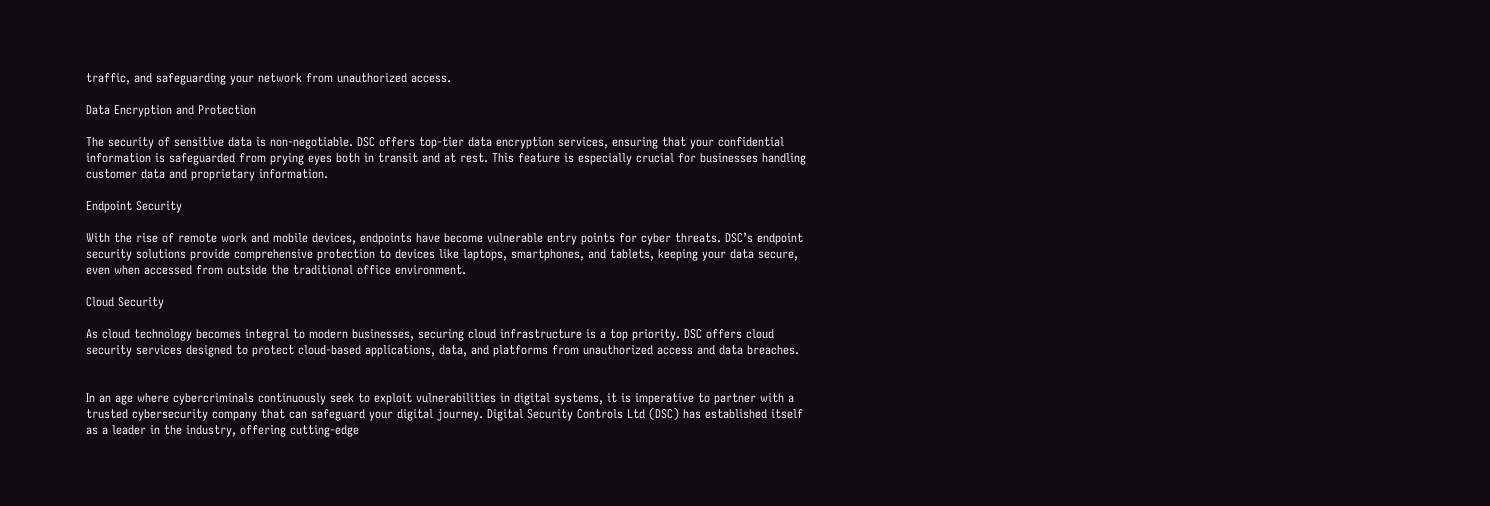traffic, and safeguarding your network from unauthorized access.

Data Encryption and Protection

The security of sensitive data is non-negotiable. DSC offers top-tier data encryption services, ensuring that your confidential information is safeguarded from prying eyes both in transit and at rest. This feature is especially crucial for businesses handling customer data and proprietary information.

Endpoint Security

With the rise of remote work and mobile devices, endpoints have become vulnerable entry points for cyber threats. DSC’s endpoint security solutions provide comprehensive protection to devices like laptops, smartphones, and tablets, keeping your data secure, even when accessed from outside the traditional office environment.

Cloud Security

As cloud technology becomes integral to modern businesses, securing cloud infrastructure is a top priority. DSC offers cloud security services designed to protect cloud-based applications, data, and platforms from unauthorized access and data breaches.


In an age where cybercriminals continuously seek to exploit vulnerabilities in digital systems, it is imperative to partner with a trusted cybersecurity company that can safeguard your digital journey. Digital Security Controls Ltd (DSC) has established itself as a leader in the industry, offering cutting-edge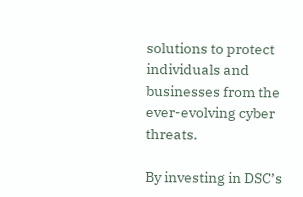solutions to protect individuals and businesses from the ever-evolving cyber threats.

By investing in DSC’s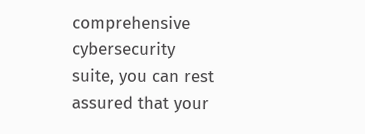comprehensive cybersecurity suite, you can rest assured that your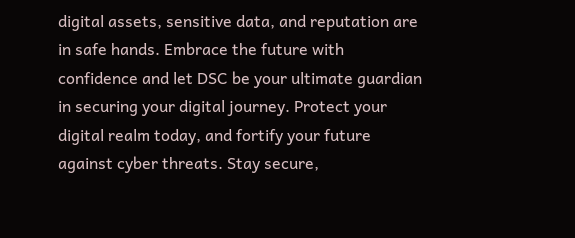digital assets, sensitive data, and reputation are in safe hands. Embrace the future with confidence and let DSC be your ultimate guardian in securing your digital journey. Protect your digital realm today, and fortify your future against cyber threats. Stay secure,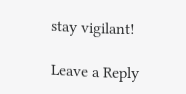stay vigilant!

Leave a Reply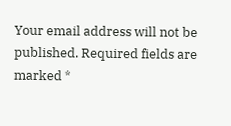Your email address will not be published. Required fields are marked *